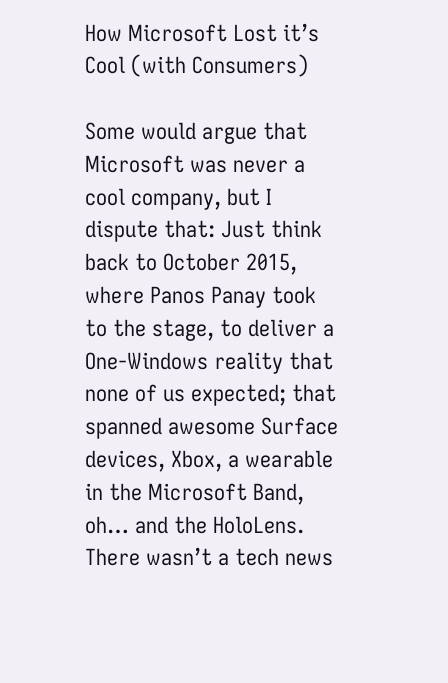How Microsoft Lost it’s Cool (with Consumers)

Some would argue that Microsoft was never a cool company, but I dispute that: Just think back to October 2015, where Panos Panay took to the stage, to deliver a One-Windows reality that none of us expected; that spanned awesome Surface devices, Xbox, a wearable in the Microsoft Band, oh… and the HoloLens. There wasn’t a tech news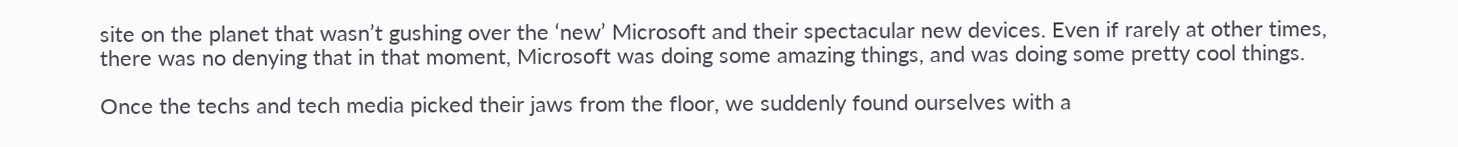site on the planet that wasn’t gushing over the ‘new’ Microsoft and their spectacular new devices. Even if rarely at other times, there was no denying that in that moment, Microsoft was doing some amazing things, and was doing some pretty cool things.

Once the techs and tech media picked their jaws from the floor, we suddenly found ourselves with a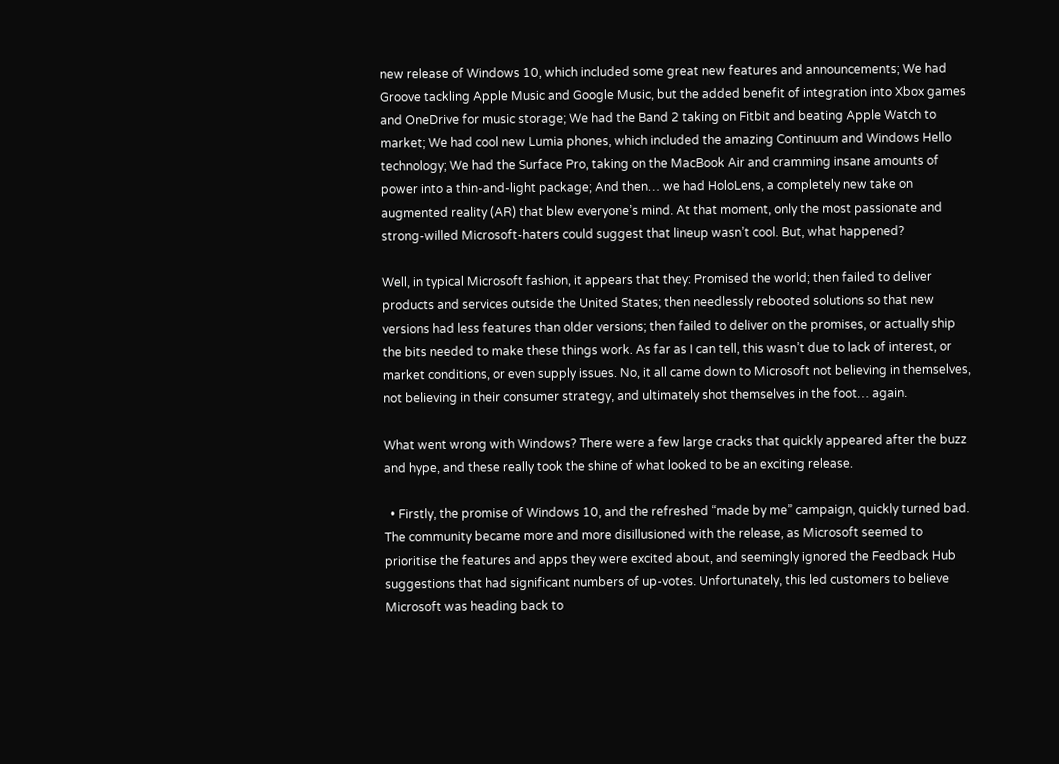new release of Windows 10, which included some great new features and announcements; We had Groove tackling Apple Music and Google Music, but the added benefit of integration into Xbox games and OneDrive for music storage; We had the Band 2 taking on Fitbit and beating Apple Watch to market; We had cool new Lumia phones, which included the amazing Continuum and Windows Hello technology; We had the Surface Pro, taking on the MacBook Air and cramming insane amounts of power into a thin-and-light package; And then… we had HoloLens, a completely new take on augmented reality (AR) that blew everyone’s mind. At that moment, only the most passionate and strong-willed Microsoft-haters could suggest that lineup wasn’t cool. But, what happened?

Well, in typical Microsoft fashion, it appears that they: Promised the world; then failed to deliver products and services outside the United States; then needlessly rebooted solutions so that new versions had less features than older versions; then failed to deliver on the promises, or actually ship the bits needed to make these things work. As far as I can tell, this wasn’t due to lack of interest, or market conditions, or even supply issues. No, it all came down to Microsoft not believing in themselves, not believing in their consumer strategy, and ultimately shot themselves in the foot… again.

What went wrong with Windows? There were a few large cracks that quickly appeared after the buzz and hype, and these really took the shine of what looked to be an exciting release.

  • Firstly, the promise of Windows 10, and the refreshed “made by me” campaign, quickly turned bad. The community became more and more disillusioned with the release, as Microsoft seemed to prioritise the features and apps they were excited about, and seemingly ignored the Feedback Hub suggestions that had significant numbers of up-votes. Unfortunately, this led customers to believe Microsoft was heading back to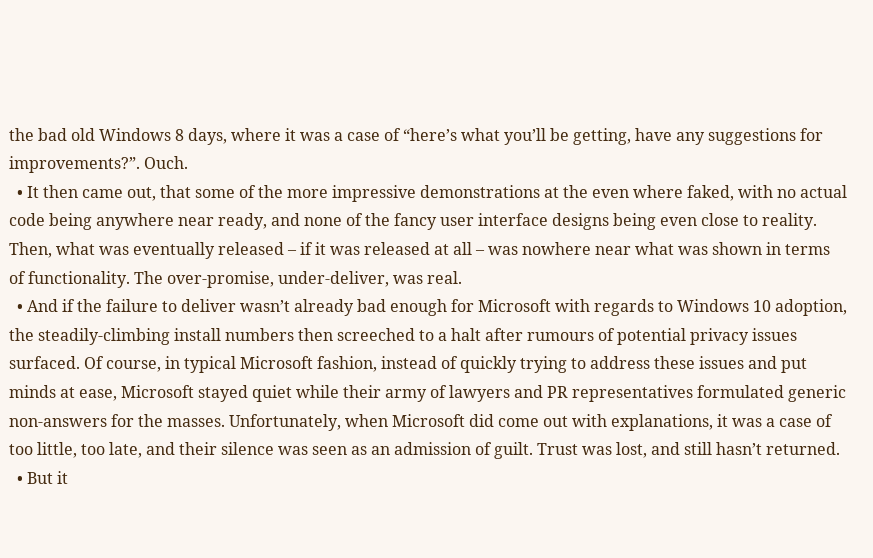the bad old Windows 8 days, where it was a case of “here’s what you’ll be getting, have any suggestions for improvements?”. Ouch.
  • It then came out, that some of the more impressive demonstrations at the even where faked, with no actual code being anywhere near ready, and none of the fancy user interface designs being even close to reality. Then, what was eventually released – if it was released at all – was nowhere near what was shown in terms of functionality. The over-promise, under-deliver, was real.
  • And if the failure to deliver wasn’t already bad enough for Microsoft with regards to Windows 10 adoption, the steadily-climbing install numbers then screeched to a halt after rumours of potential privacy issues surfaced. Of course, in typical Microsoft fashion, instead of quickly trying to address these issues and put minds at ease, Microsoft stayed quiet while their army of lawyers and PR representatives formulated generic non-answers for the masses. Unfortunately, when Microsoft did come out with explanations, it was a case of too little, too late, and their silence was seen as an admission of guilt. Trust was lost, and still hasn’t returned.
  • But it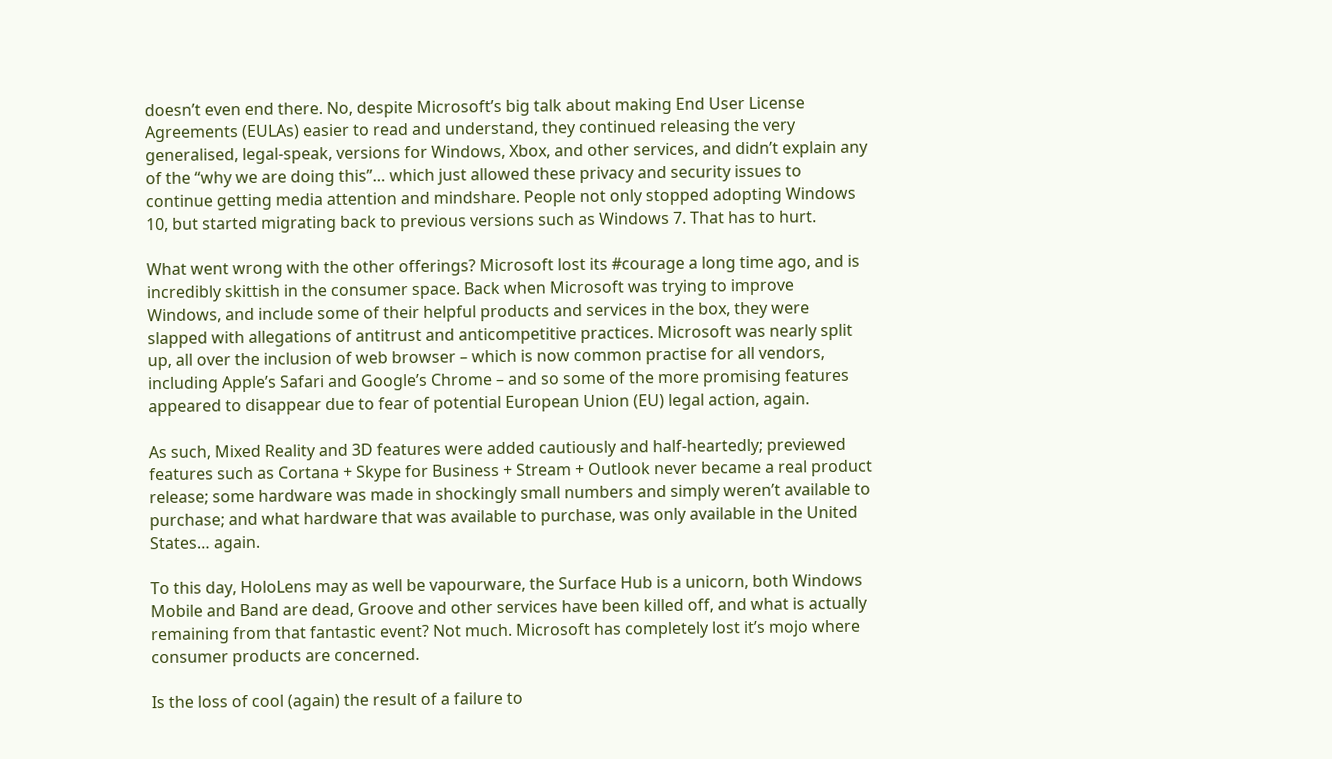doesn’t even end there. No, despite Microsoft’s big talk about making End User License Agreements (EULAs) easier to read and understand, they continued releasing the very generalised, legal-speak, versions for Windows, Xbox, and other services, and didn’t explain any of the “why we are doing this”… which just allowed these privacy and security issues to continue getting media attention and mindshare. People not only stopped adopting Windows 10, but started migrating back to previous versions such as Windows 7. That has to hurt.

What went wrong with the other offerings? Microsoft lost its #courage a long time ago, and is incredibly skittish in the consumer space. Back when Microsoft was trying to improve Windows, and include some of their helpful products and services in the box, they were slapped with allegations of antitrust and anticompetitive practices. Microsoft was nearly split up, all over the inclusion of web browser – which is now common practise for all vendors, including Apple’s Safari and Google’s Chrome – and so some of the more promising features appeared to disappear due to fear of potential European Union (EU) legal action, again.

As such, Mixed Reality and 3D features were added cautiously and half-heartedly; previewed features such as Cortana + Skype for Business + Stream + Outlook never became a real product release; some hardware was made in shockingly small numbers and simply weren’t available to purchase; and what hardware that was available to purchase, was only available in the United States… again.

To this day, HoloLens may as well be vapourware, the Surface Hub is a unicorn, both Windows Mobile and Band are dead, Groove and other services have been killed off, and what is actually remaining from that fantastic event? Not much. Microsoft has completely lost it’s mojo where consumer products are concerned.

Is the loss of cool (again) the result of a failure to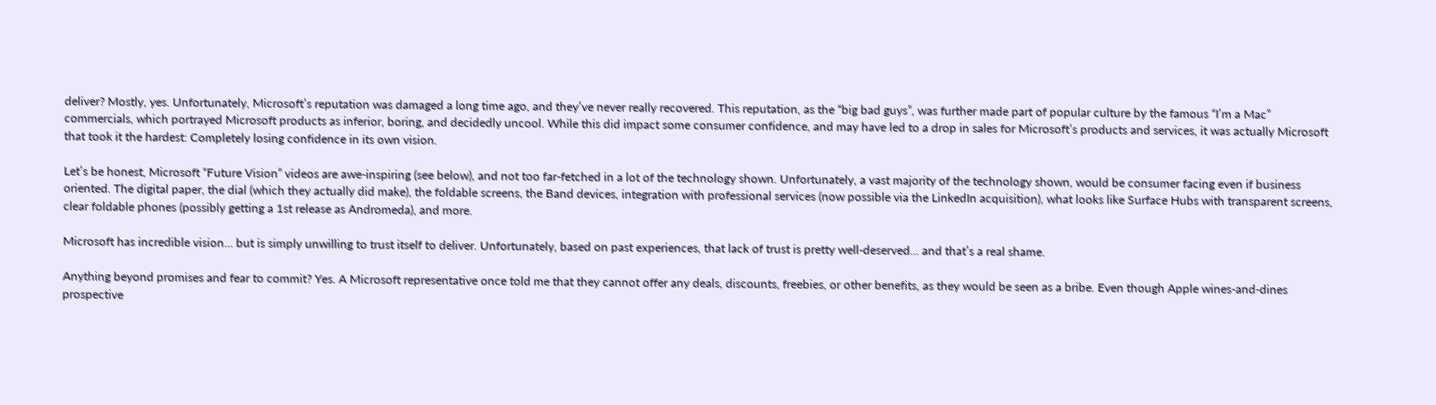deliver? Mostly, yes. Unfortunately, Microsoft’s reputation was damaged a long time ago, and they’ve never really recovered. This reputation, as the “big bad guys”, was further made part of popular culture by the famous “I’m a Mac” commercials, which portrayed Microsoft products as inferior, boring, and decidedly uncool. While this did impact some consumer confidence, and may have led to a drop in sales for Microsoft’s products and services, it was actually Microsoft that took it the hardest: Completely losing confidence in its own vision.

Let’s be honest, Microsoft “Future Vision” videos are awe-inspiring (see below), and not too far-fetched in a lot of the technology shown. Unfortunately, a vast majority of the technology shown, would be consumer facing even if business oriented. The digital paper, the dial (which they actually did make), the foldable screens, the Band devices, integration with professional services (now possible via the LinkedIn acquisition), what looks like Surface Hubs with transparent screens, clear foldable phones (possibly getting a 1st release as Andromeda), and more.

Microsoft has incredible vision… but is simply unwilling to trust itself to deliver. Unfortunately, based on past experiences, that lack of trust is pretty well-deserved… and that’s a real shame.

Anything beyond promises and fear to commit? Yes. A Microsoft representative once told me that they cannot offer any deals, discounts, freebies, or other benefits, as they would be seen as a bribe. Even though Apple wines-and-dines prospective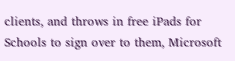clients, and throws in free iPads for Schools to sign over to them, Microsoft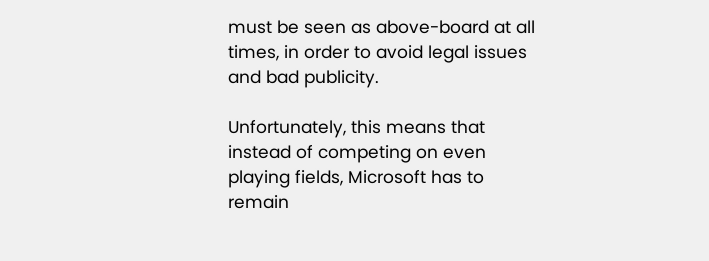must be seen as above-board at all times, in order to avoid legal issues and bad publicity.

Unfortunately, this means that instead of competing on even playing fields, Microsoft has to remain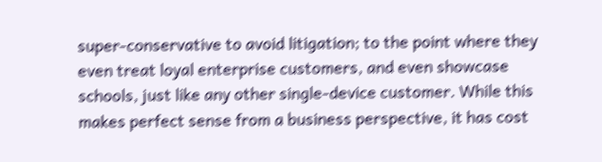super-conservative to avoid litigation; to the point where they even treat loyal enterprise customers, and even showcase schools, just like any other single-device customer. While this makes perfect sense from a business perspective, it has cost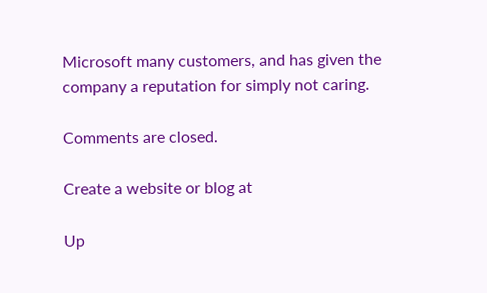Microsoft many customers, and has given the company a reputation for simply not caring.

Comments are closed.

Create a website or blog at

Up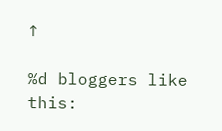↑

%d bloggers like this: